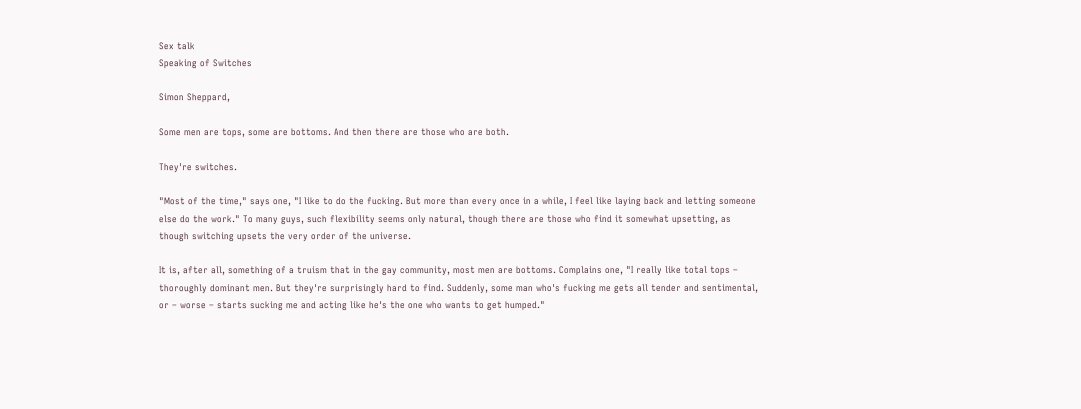Sex talk
Speaking of Switches

Simon Sheppard,

Some men are tops, some are bottoms. And then there are those who are both.

They're switches.

"Most of the time," says one, "I like to do the fucking. But more than every once in a while, I feel like laying back and letting someone else do the work." To many guys, such flexibility seems only natural, though there are those who find it somewhat upsetting, as though switching upsets the very order of the universe.

It is, after all, something of a truism that in the gay community, most men are bottoms. Complains one, "I really like total tops – thoroughly dominant men. But they're surprisingly hard to find. Suddenly, some man who's fucking me gets all tender and sentimental, or – worse – starts sucking me and acting like he's the one who wants to get humped."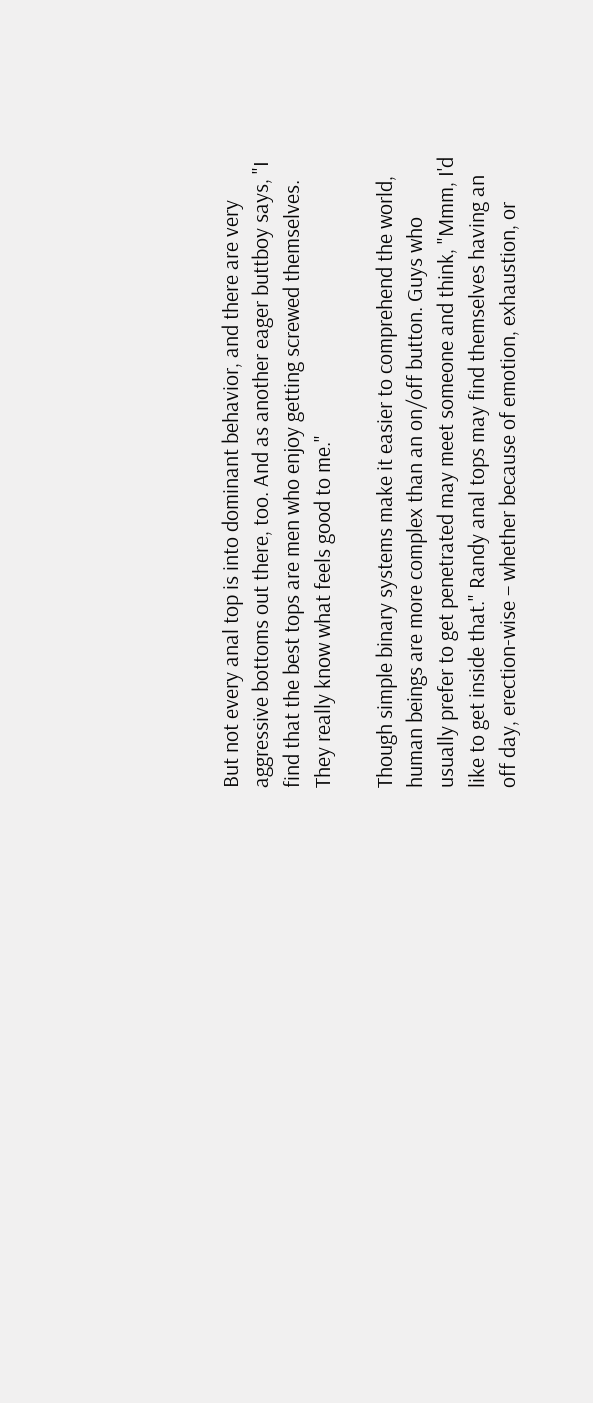But not every anal top is into dominant behavior, and there are very aggressive bottoms out there, too. And as another eager buttboy says, "I find that the best tops are men who enjoy getting screwed themselves. They really know what feels good to me."

Though simple binary systems make it easier to comprehend the world, human beings are more complex than an on/off button. Guys who usually prefer to get penetrated may meet someone and think, "Mmm, I'd like to get inside that." Randy anal tops may find themselves having an off day, erection-wise – whether because of emotion, exhaustion, or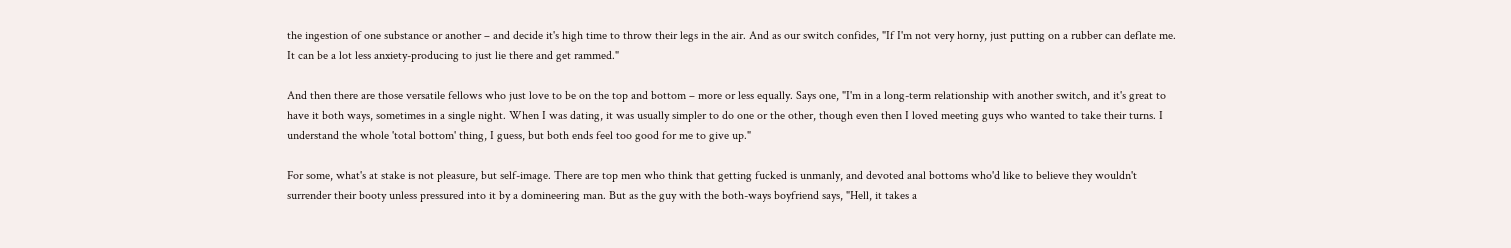the ingestion of one substance or another – and decide it's high time to throw their legs in the air. And as our switch confides, "If I'm not very horny, just putting on a rubber can deflate me. It can be a lot less anxiety-producing to just lie there and get rammed."

And then there are those versatile fellows who just love to be on the top and bottom – more or less equally. Says one, "I'm in a long-term relationship with another switch, and it's great to have it both ways, sometimes in a single night. When I was dating, it was usually simpler to do one or the other, though even then I loved meeting guys who wanted to take their turns. I understand the whole 'total bottom' thing, I guess, but both ends feel too good for me to give up."

For some, what's at stake is not pleasure, but self-image. There are top men who think that getting fucked is unmanly, and devoted anal bottoms who'd like to believe they wouldn't surrender their booty unless pressured into it by a domineering man. But as the guy with the both-ways boyfriend says, "Hell, it takes a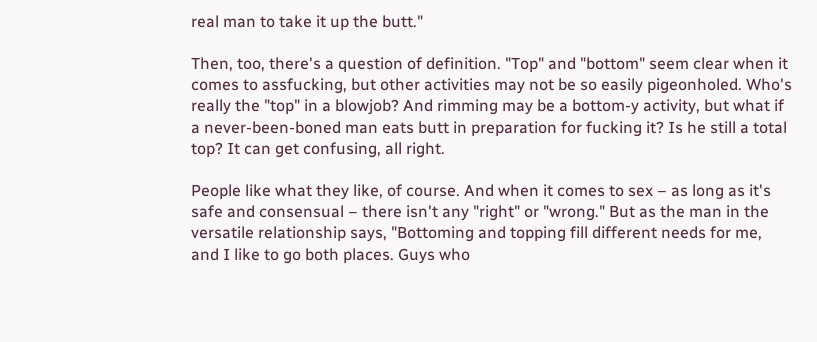real man to take it up the butt."

Then, too, there's a question of definition. "Top" and "bottom" seem clear when it comes to assfucking, but other activities may not be so easily pigeonholed. Who's really the "top" in a blowjob? And rimming may be a bottom-y activity, but what if a never-been-boned man eats butt in preparation for fucking it? Is he still a total top? It can get confusing, all right.

People like what they like, of course. And when it comes to sex – as long as it's safe and consensual – there isn't any "right" or "wrong." But as the man in the versatile relationship says, "Bottoming and topping fill different needs for me, and I like to go both places. Guys who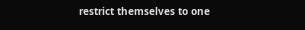restrict themselves to one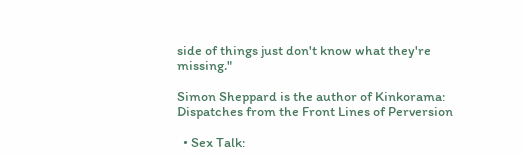side of things just don't know what they're missing."

Simon Sheppard is the author of Kinkorama: Dispatches from the Front Lines of Perversion

  • Sex Talk: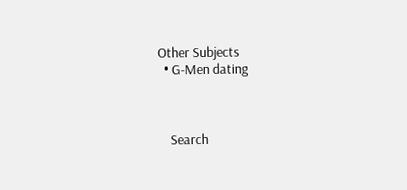Other Subjects
  • G-Men dating



    Search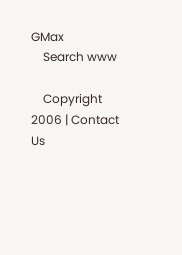GMax
    Search www

    Copyright 2006 | Contact Us